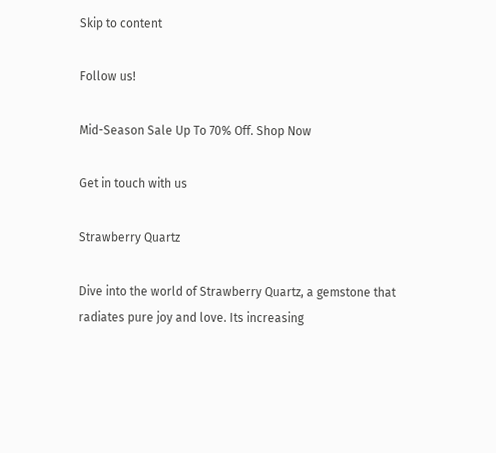Skip to content

Follow us!

Mid-Season Sale Up To 70% Off. Shop Now

Get in touch with us

Strawberry Quartz

Dive into the world of Strawberry Quartz, a gemstone that radiates pure joy and love. Its increasing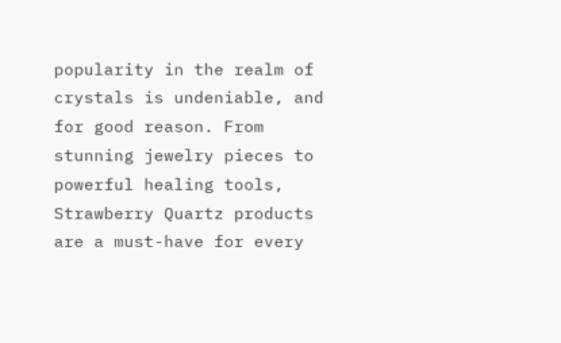popularity in the realm of crystals is undeniable, and for good reason. From stunning jewelry pieces to powerful healing tools, Strawberry Quartz products are a must-have for every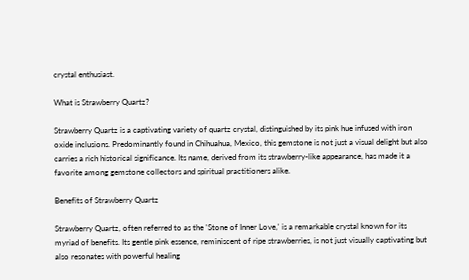crystal enthusiast.

What is Strawberry Quartz?

Strawberry Quartz is a captivating variety of quartz crystal, distinguished by its pink hue infused with iron oxide inclusions. Predominantly found in Chihuahua, Mexico, this gemstone is not just a visual delight but also carries a rich historical significance. Its name, derived from its strawberry-like appearance, has made it a favorite among gemstone collectors and spiritual practitioners alike.

Benefits of Strawberry Quartz

Strawberry Quartz, often referred to as the 'Stone of Inner Love,' is a remarkable crystal known for its myriad of benefits. Its gentle pink essence, reminiscent of ripe strawberries, is not just visually captivating but also resonates with powerful healing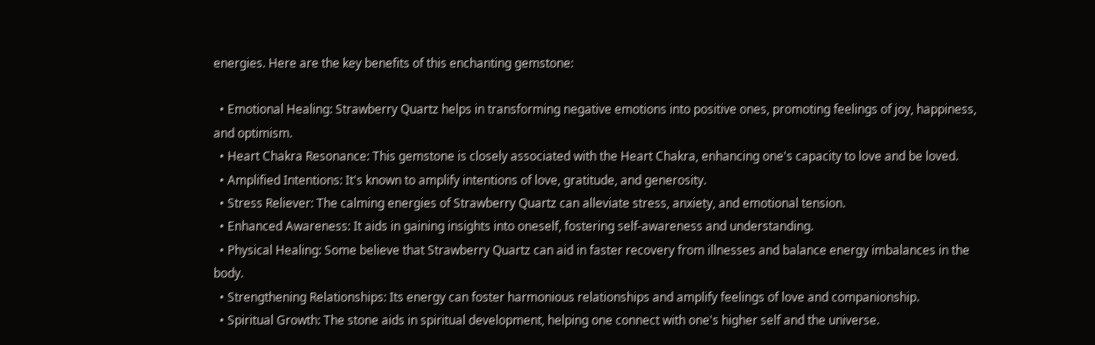energies. Here are the key benefits of this enchanting gemstone:

  • Emotional Healing: Strawberry Quartz helps in transforming negative emotions into positive ones, promoting feelings of joy, happiness, and optimism.
  • Heart Chakra Resonance: This gemstone is closely associated with the Heart Chakra, enhancing one's capacity to love and be loved.
  • Amplified Intentions: It's known to amplify intentions of love, gratitude, and generosity.
  • Stress Reliever: The calming energies of Strawberry Quartz can alleviate stress, anxiety, and emotional tension.
  • Enhanced Awareness: It aids in gaining insights into oneself, fostering self-awareness and understanding.
  • Physical Healing: Some believe that Strawberry Quartz can aid in faster recovery from illnesses and balance energy imbalances in the body.
  • Strengthening Relationships: Its energy can foster harmonious relationships and amplify feelings of love and companionship.
  • Spiritual Growth: The stone aids in spiritual development, helping one connect with one's higher self and the universe.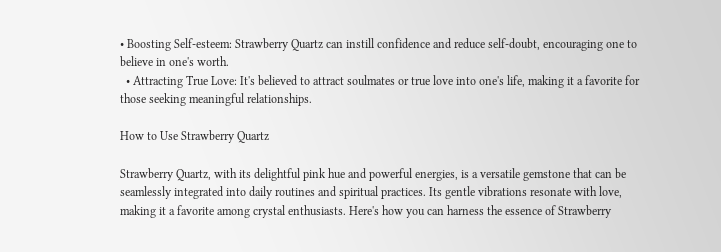• Boosting Self-esteem: Strawberry Quartz can instill confidence and reduce self-doubt, encouraging one to believe in one's worth.
  • Attracting True Love: It's believed to attract soulmates or true love into one's life, making it a favorite for those seeking meaningful relationships.

How to Use Strawberry Quartz

Strawberry Quartz, with its delightful pink hue and powerful energies, is a versatile gemstone that can be seamlessly integrated into daily routines and spiritual practices. Its gentle vibrations resonate with love, making it a favorite among crystal enthusiasts. Here's how you can harness the essence of Strawberry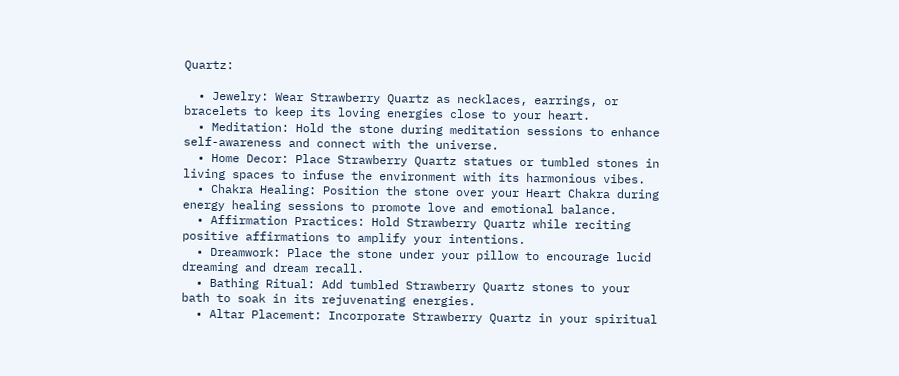Quartz:

  • Jewelry: Wear Strawberry Quartz as necklaces, earrings, or bracelets to keep its loving energies close to your heart.
  • Meditation: Hold the stone during meditation sessions to enhance self-awareness and connect with the universe.
  • Home Decor: Place Strawberry Quartz statues or tumbled stones in living spaces to infuse the environment with its harmonious vibes.
  • Chakra Healing: Position the stone over your Heart Chakra during energy healing sessions to promote love and emotional balance.
  • Affirmation Practices: Hold Strawberry Quartz while reciting positive affirmations to amplify your intentions.
  • Dreamwork: Place the stone under your pillow to encourage lucid dreaming and dream recall.
  • Bathing Ritual: Add tumbled Strawberry Quartz stones to your bath to soak in its rejuvenating energies.
  • Altar Placement: Incorporate Strawberry Quartz in your spiritual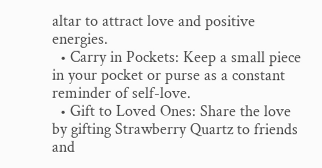altar to attract love and positive energies.
  • Carry in Pockets: Keep a small piece in your pocket or purse as a constant reminder of self-love.
  • Gift to Loved Ones: Share the love by gifting Strawberry Quartz to friends and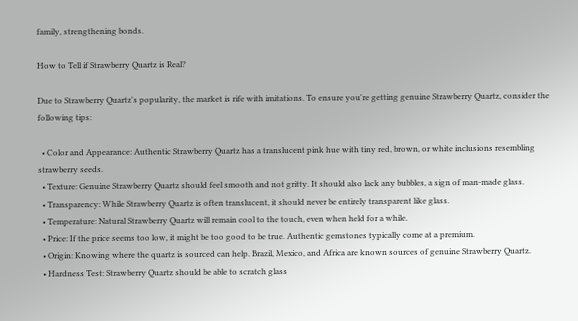family, strengthening bonds.

How to Tell if Strawberry Quartz is Real?

Due to Strawberry Quartz's popularity, the market is rife with imitations. To ensure you're getting genuine Strawberry Quartz, consider the following tips:

  • Color and Appearance: Authentic Strawberry Quartz has a translucent pink hue with tiny red, brown, or white inclusions resembling strawberry seeds.
  • Texture: Genuine Strawberry Quartz should feel smooth and not gritty. It should also lack any bubbles, a sign of man-made glass.
  • Transparency: While Strawberry Quartz is often translucent, it should never be entirely transparent like glass.
  • Temperature: Natural Strawberry Quartz will remain cool to the touch, even when held for a while.
  • Price: If the price seems too low, it might be too good to be true. Authentic gemstones typically come at a premium.
  • Origin: Knowing where the quartz is sourced can help. Brazil, Mexico, and Africa are known sources of genuine Strawberry Quartz.
  • Hardness Test: Strawberry Quartz should be able to scratch glass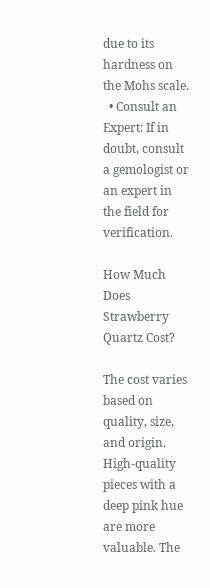due to its hardness on the Mohs scale.
  • Consult an Expert: If in doubt, consult a gemologist or an expert in the field for verification.

How Much Does Strawberry Quartz Cost?

The cost varies based on quality, size, and origin. High-quality pieces with a deep pink hue are more valuable. The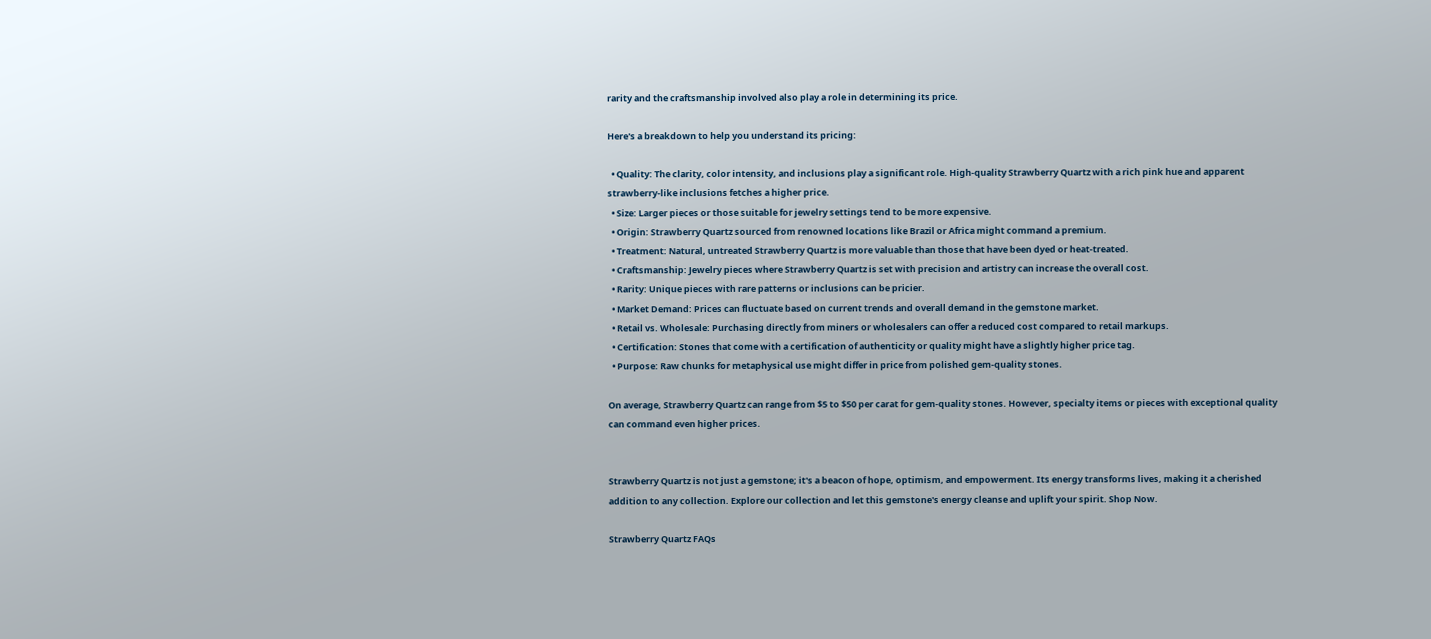rarity and the craftsmanship involved also play a role in determining its price.

Here's a breakdown to help you understand its pricing:

  • Quality: The clarity, color intensity, and inclusions play a significant role. High-quality Strawberry Quartz with a rich pink hue and apparent strawberry-like inclusions fetches a higher price.
  • Size: Larger pieces or those suitable for jewelry settings tend to be more expensive.
  • Origin: Strawberry Quartz sourced from renowned locations like Brazil or Africa might command a premium.
  • Treatment: Natural, untreated Strawberry Quartz is more valuable than those that have been dyed or heat-treated.
  • Craftsmanship: Jewelry pieces where Strawberry Quartz is set with precision and artistry can increase the overall cost.
  • Rarity: Unique pieces with rare patterns or inclusions can be pricier.
  • Market Demand: Prices can fluctuate based on current trends and overall demand in the gemstone market.
  • Retail vs. Wholesale: Purchasing directly from miners or wholesalers can offer a reduced cost compared to retail markups.
  • Certification: Stones that come with a certification of authenticity or quality might have a slightly higher price tag.
  • Purpose: Raw chunks for metaphysical use might differ in price from polished gem-quality stones.

On average, Strawberry Quartz can range from $5 to $50 per carat for gem-quality stones. However, specialty items or pieces with exceptional quality can command even higher prices.


Strawberry Quartz is not just a gemstone; it's a beacon of hope, optimism, and empowerment. Its energy transforms lives, making it a cherished addition to any collection. Explore our collection and let this gemstone's energy cleanse and uplift your spirit. Shop Now.

Strawberry Quartz FAQs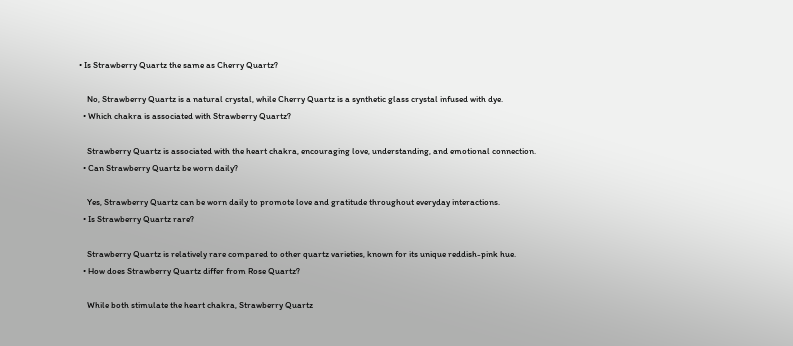• Is Strawberry Quartz the same as Cherry Quartz?

    No, Strawberry Quartz is a natural crystal, while Cherry Quartz is a synthetic glass crystal infused with dye.
  • Which chakra is associated with Strawberry Quartz?

    Strawberry Quartz is associated with the heart chakra, encouraging love, understanding, and emotional connection.
  • Can Strawberry Quartz be worn daily?

    Yes, Strawberry Quartz can be worn daily to promote love and gratitude throughout everyday interactions.
  • Is Strawberry Quartz rare?

    Strawberry Quartz is relatively rare compared to other quartz varieties, known for its unique reddish-pink hue.
  • How does Strawberry Quartz differ from Rose Quartz?

    While both stimulate the heart chakra, Strawberry Quartz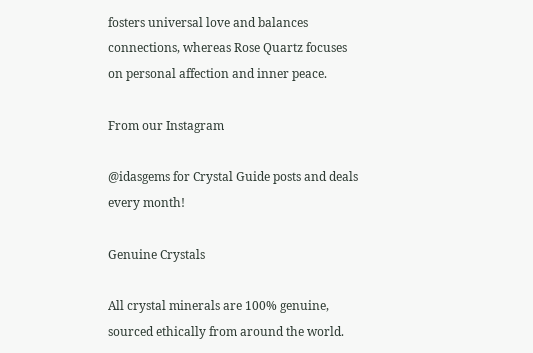fosters universal love and balances connections, whereas Rose Quartz focuses on personal affection and inner peace.

From our Instagram

@idasgems for Crystal Guide posts and deals every month!

Genuine Crystals

All crystal minerals are 100% genuine, sourced ethically from around the world.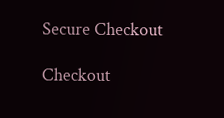Secure Checkout

Checkout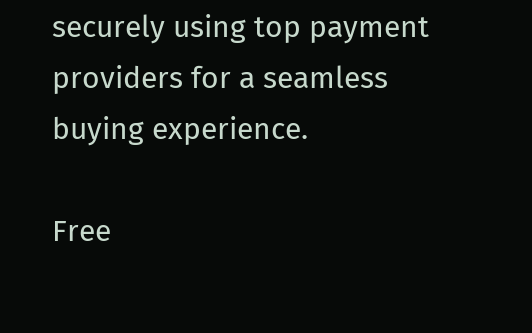securely using top payment providers for a seamless buying experience.

Free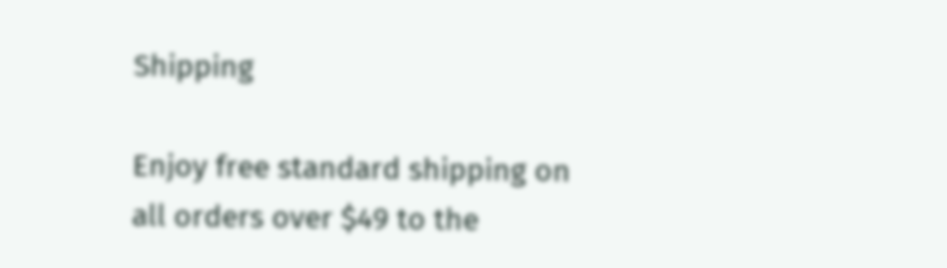Shipping

Enjoy free standard shipping on all orders over $49 to the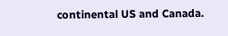continental US and Canada.